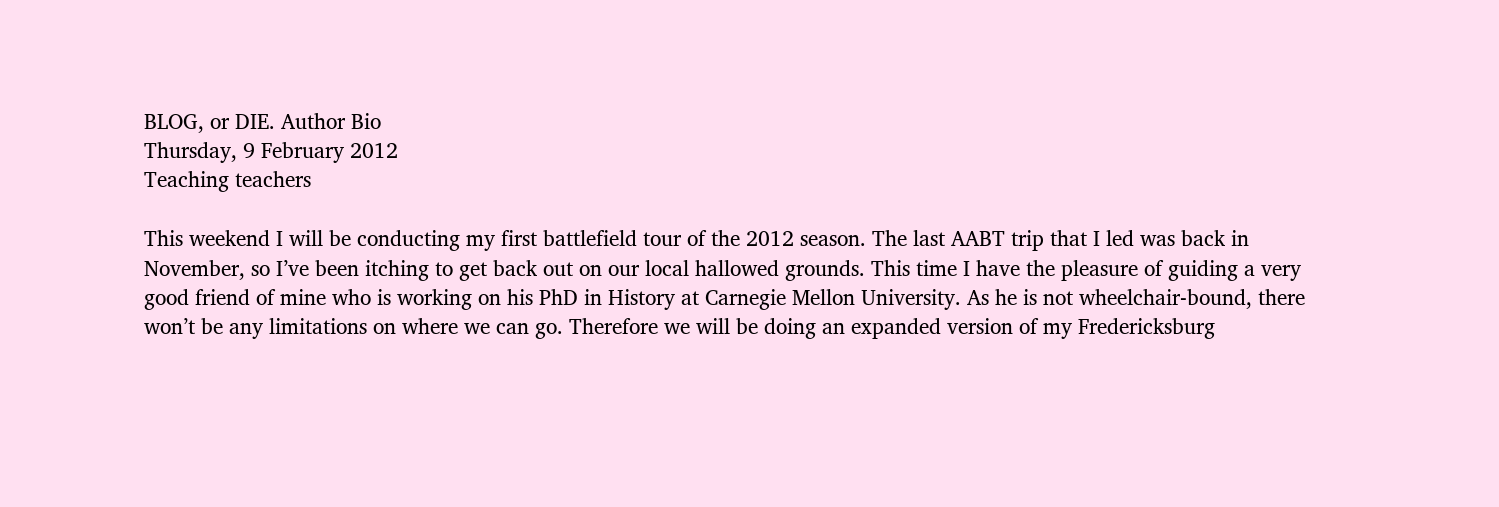BLOG, or DIE. Author Bio
Thursday, 9 February 2012
Teaching teachers

This weekend I will be conducting my first battlefield tour of the 2012 season. The last AABT trip that I led was back in November, so I’ve been itching to get back out on our local hallowed grounds. This time I have the pleasure of guiding a very good friend of mine who is working on his PhD in History at Carnegie Mellon University. As he is not wheelchair-bound, there won’t be any limitations on where we can go. Therefore we will be doing an expanded version of my Fredericksburg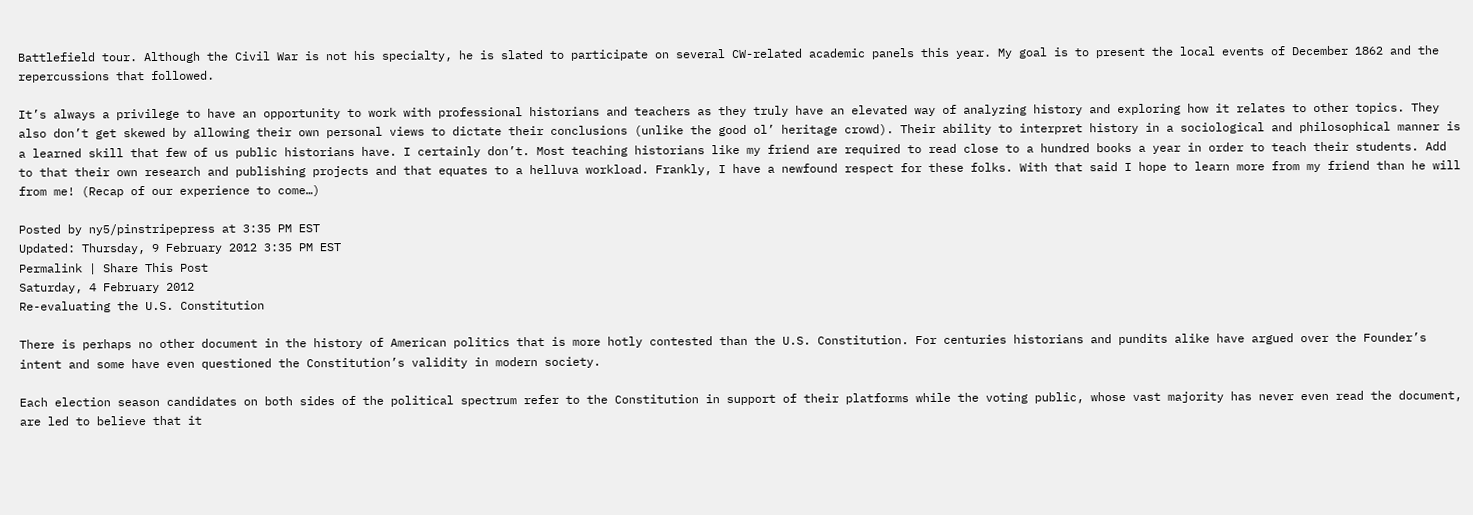Battlefield tour. Although the Civil War is not his specialty, he is slated to participate on several CW-related academic panels this year. My goal is to present the local events of December 1862 and the repercussions that followed.

It’s always a privilege to have an opportunity to work with professional historians and teachers as they truly have an elevated way of analyzing history and exploring how it relates to other topics. They also don’t get skewed by allowing their own personal views to dictate their conclusions (unlike the good ol’ heritage crowd). Their ability to interpret history in a sociological and philosophical manner is a learned skill that few of us public historians have. I certainly don’t. Most teaching historians like my friend are required to read close to a hundred books a year in order to teach their students. Add to that their own research and publishing projects and that equates to a helluva workload. Frankly, I have a newfound respect for these folks. With that said I hope to learn more from my friend than he will from me! (Recap of our experience to come…)

Posted by ny5/pinstripepress at 3:35 PM EST
Updated: Thursday, 9 February 2012 3:35 PM EST
Permalink | Share This Post
Saturday, 4 February 2012
Re-evaluating the U.S. Constitution

There is perhaps no other document in the history of American politics that is more hotly contested than the U.S. Constitution. For centuries historians and pundits alike have argued over the Founder’s intent and some have even questioned the Constitution’s validity in modern society.

Each election season candidates on both sides of the political spectrum refer to the Constitution in support of their platforms while the voting public, whose vast majority has never even read the document, are led to believe that it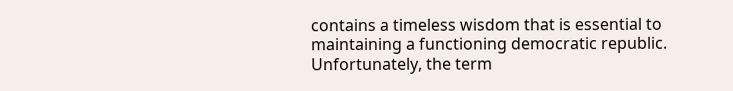contains a timeless wisdom that is essential to maintaining a functioning democratic republic. Unfortunately, the term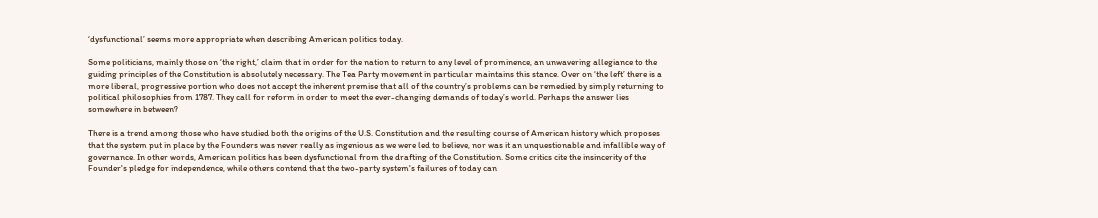‘dysfunctional’ seems more appropriate when describing American politics today.

Some politicians, mainly those on ‘the right,’ claim that in order for the nation to return to any level of prominence, an unwavering allegiance to the guiding principles of the Constitution is absolutely necessary. The Tea Party movement in particular maintains this stance. Over on ‘the left’ there is a more liberal, progressive portion who does not accept the inherent premise that all of the country’s problems can be remedied by simply returning to political philosophies from 1787. They call for reform in order to meet the ever-changing demands of today’s world. Perhaps the answer lies somewhere in between?

There is a trend among those who have studied both the origins of the U.S. Constitution and the resulting course of American history which proposes that the system put in place by the Founders was never really as ingenious as we were led to believe, nor was it an unquestionable and infallible way of governance. In other words, American politics has been dysfunctional from the drafting of the Constitution. Some critics cite the insincerity of the Founder's pledge for independence, while others contend that the two-party system's failures of today can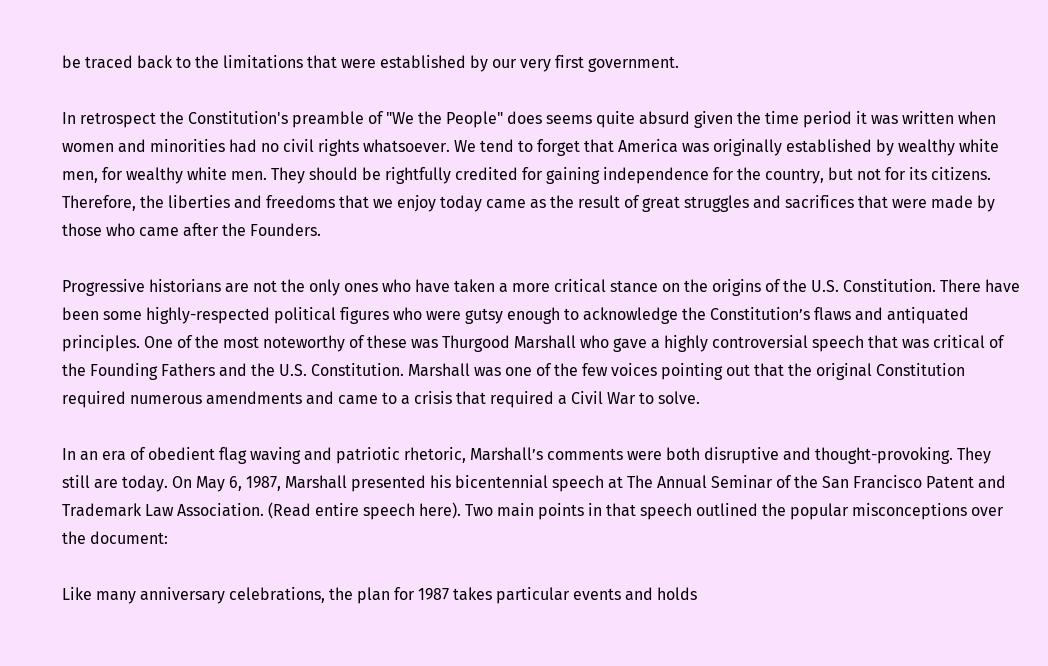be traced back to the limitations that were established by our very first government.

In retrospect the Constitution's preamble of "We the People" does seems quite absurd given the time period it was written when women and minorities had no civil rights whatsoever. We tend to forget that America was originally established by wealthy white men, for wealthy white men. They should be rightfully credited for gaining independence for the country, but not for its citizens. Therefore, the liberties and freedoms that we enjoy today came as the result of great struggles and sacrifices that were made by those who came after the Founders.

Progressive historians are not the only ones who have taken a more critical stance on the origins of the U.S. Constitution. There have been some highly-respected political figures who were gutsy enough to acknowledge the Constitution’s flaws and antiquated principles. One of the most noteworthy of these was Thurgood Marshall who gave a highly controversial speech that was critical of the Founding Fathers and the U.S. Constitution. Marshall was one of the few voices pointing out that the original Constitution required numerous amendments and came to a crisis that required a Civil War to solve.

In an era of obedient flag waving and patriotic rhetoric, Marshall’s comments were both disruptive and thought-provoking. They still are today. On May 6, 1987, Marshall presented his bicentennial speech at The Annual Seminar of the San Francisco Patent and Trademark Law Association. (Read entire speech here). Two main points in that speech outlined the popular misconceptions over the document:

Like many anniversary celebrations, the plan for 1987 takes particular events and holds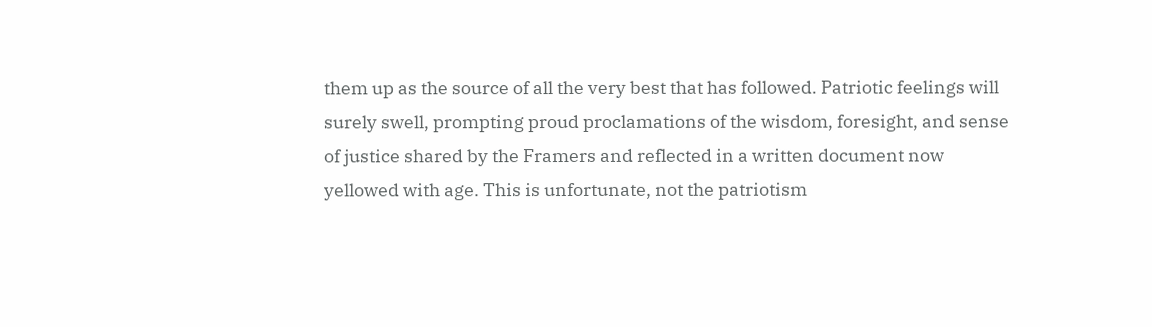them up as the source of all the very best that has followed. Patriotic feelings will surely swell, prompting proud proclamations of the wisdom, foresight, and sense of justice shared by the Framers and reflected in a written document now yellowed with age. This is unfortunate, not the patriotism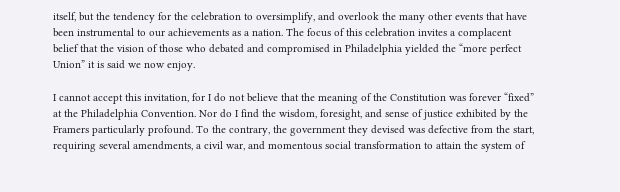itself, but the tendency for the celebration to oversimplify, and overlook the many other events that have been instrumental to our achievements as a nation. The focus of this celebration invites a complacent belief that the vision of those who debated and compromised in Philadelphia yielded the “more perfect Union” it is said we now enjoy.

I cannot accept this invitation, for I do not believe that the meaning of the Constitution was forever “fixed” at the Philadelphia Convention. Nor do I find the wisdom, foresight, and sense of justice exhibited by the Framers particularly profound. To the contrary, the government they devised was defective from the start, requiring several amendments, a civil war, and momentous social transformation to attain the system of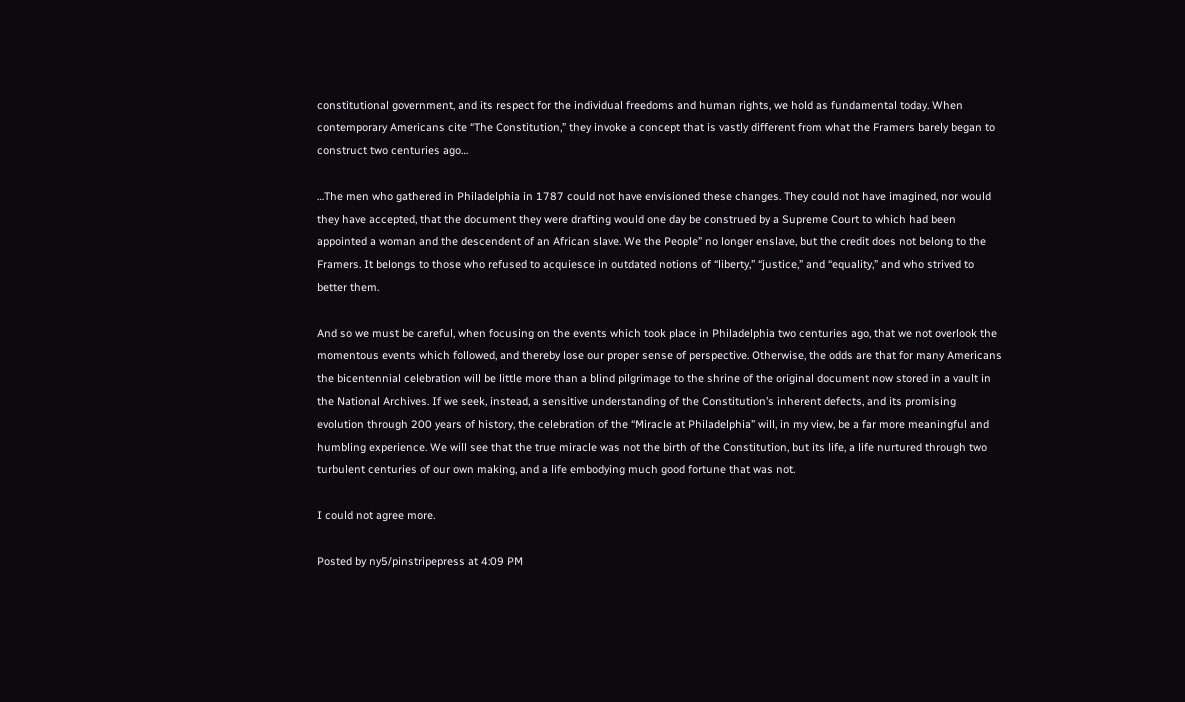constitutional government, and its respect for the individual freedoms and human rights, we hold as fundamental today. When contemporary Americans cite “The Constitution,” they invoke a concept that is vastly different from what the Framers barely began to construct two centuries ago…

…The men who gathered in Philadelphia in 1787 could not have envisioned these changes. They could not have imagined, nor would they have accepted, that the document they were drafting would one day be construed by a Supreme Court to which had been appointed a woman and the descendent of an African slave. We the People” no longer enslave, but the credit does not belong to the Framers. It belongs to those who refused to acquiesce in outdated notions of “liberty,” “justice,” and “equality,” and who strived to better them.

And so we must be careful, when focusing on the events which took place in Philadelphia two centuries ago, that we not overlook the momentous events which followed, and thereby lose our proper sense of perspective. Otherwise, the odds are that for many Americans the bicentennial celebration will be little more than a blind pilgrimage to the shrine of the original document now stored in a vault in the National Archives. If we seek, instead, a sensitive understanding of the Constitution’s inherent defects, and its promising evolution through 200 years of history, the celebration of the “Miracle at Philadelphia” will, in my view, be a far more meaningful and humbling experience. We will see that the true miracle was not the birth of the Constitution, but its life, a life nurtured through two turbulent centuries of our own making, and a life embodying much good fortune that was not.

I could not agree more.

Posted by ny5/pinstripepress at 4:09 PM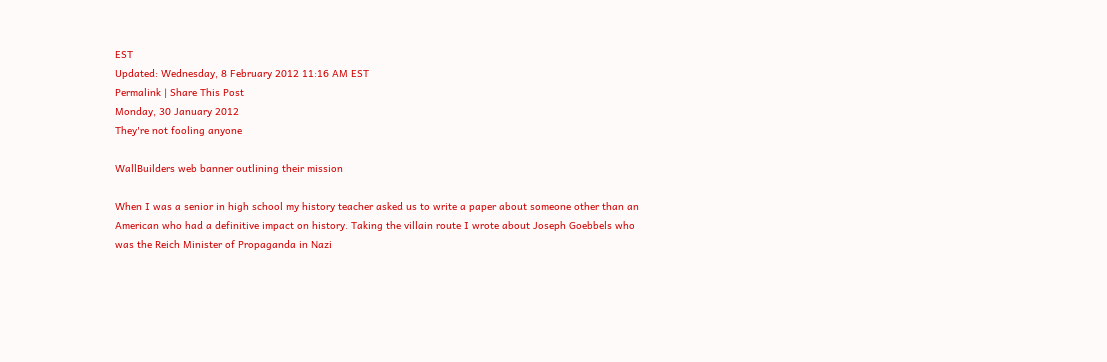EST
Updated: Wednesday, 8 February 2012 11:16 AM EST
Permalink | Share This Post
Monday, 30 January 2012
They're not fooling anyone

WallBuilders web banner outlining their mission

When I was a senior in high school my history teacher asked us to write a paper about someone other than an American who had a definitive impact on history. Taking the villain route I wrote about Joseph Goebbels who was the Reich Minister of Propaganda in Nazi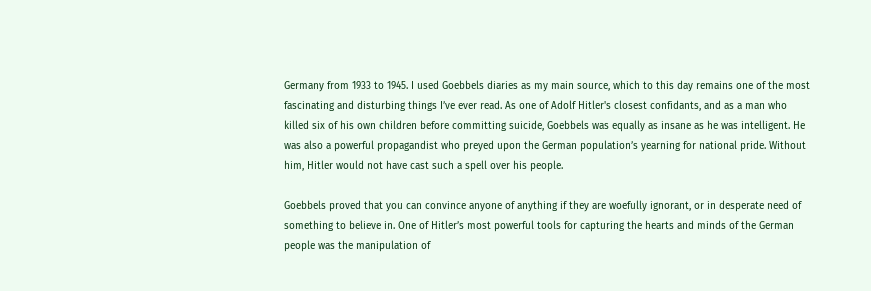Germany from 1933 to 1945. I used Goebbels diaries as my main source, which to this day remains one of the most fascinating and disturbing things I’ve ever read. As one of Adolf Hitler's closest confidants, and as a man who killed six of his own children before committing suicide, Goebbels was equally as insane as he was intelligent. He was also a powerful propagandist who preyed upon the German population’s yearning for national pride. Without him, Hitler would not have cast such a spell over his people.

Goebbels proved that you can convince anyone of anything if they are woefully ignorant, or in desperate need of something to believe in. One of Hitler’s most powerful tools for capturing the hearts and minds of the German people was the manipulation of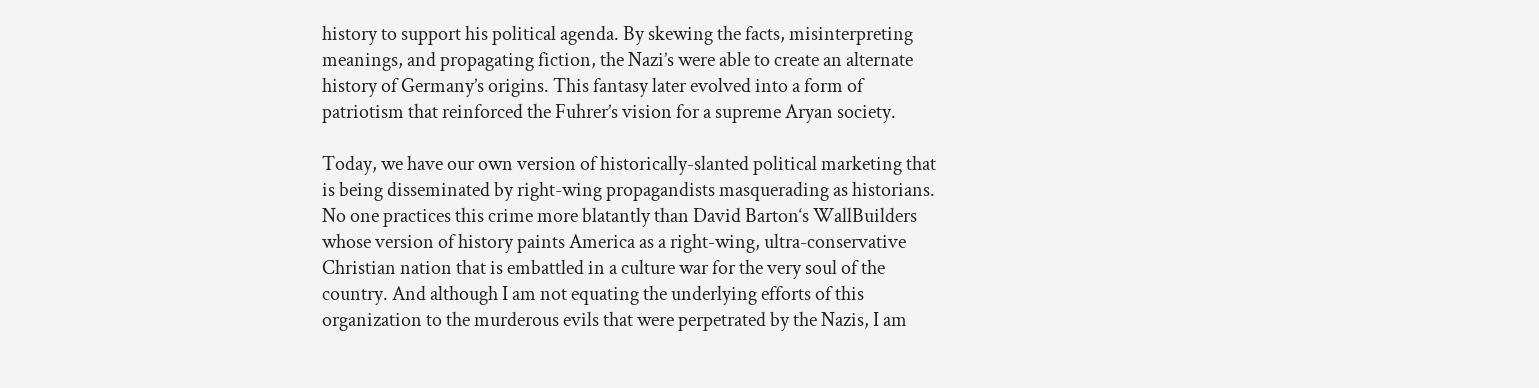history to support his political agenda. By skewing the facts, misinterpreting meanings, and propagating fiction, the Nazi’s were able to create an alternate history of Germany’s origins. This fantasy later evolved into a form of patriotism that reinforced the Fuhrer’s vision for a supreme Aryan society.

Today, we have our own version of historically-slanted political marketing that is being disseminated by right-wing propagandists masquerading as historians. No one practices this crime more blatantly than David Barton‘s WallBuilders whose version of history paints America as a right-wing, ultra-conservative Christian nation that is embattled in a culture war for the very soul of the country. And although I am not equating the underlying efforts of this organization to the murderous evils that were perpetrated by the Nazis, I am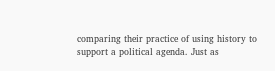comparing their practice of using history to support a political agenda. Just as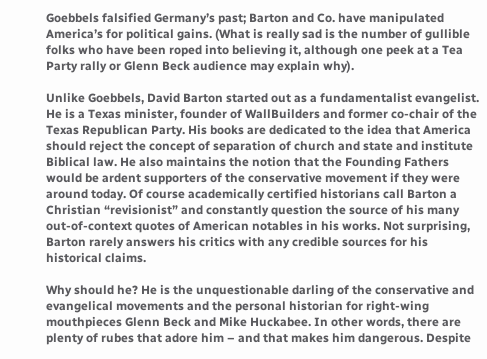Goebbels falsified Germany’s past; Barton and Co. have manipulated America’s for political gains. (What is really sad is the number of gullible folks who have been roped into believing it, although one peek at a Tea Party rally or Glenn Beck audience may explain why).

Unlike Goebbels, David Barton started out as a fundamentalist evangelist. He is a Texas minister, founder of WallBuilders and former co-chair of the Texas Republican Party. His books are dedicated to the idea that America should reject the concept of separation of church and state and institute Biblical law. He also maintains the notion that the Founding Fathers would be ardent supporters of the conservative movement if they were around today. Of course academically certified historians call Barton a Christian “revisionist” and constantly question the source of his many out-of-context quotes of American notables in his works. Not surprising, Barton rarely answers his critics with any credible sources for his historical claims.

Why should he? He is the unquestionable darling of the conservative and evangelical movements and the personal historian for right-wing mouthpieces Glenn Beck and Mike Huckabee. In other words, there are plenty of rubes that adore him – and that makes him dangerous. Despite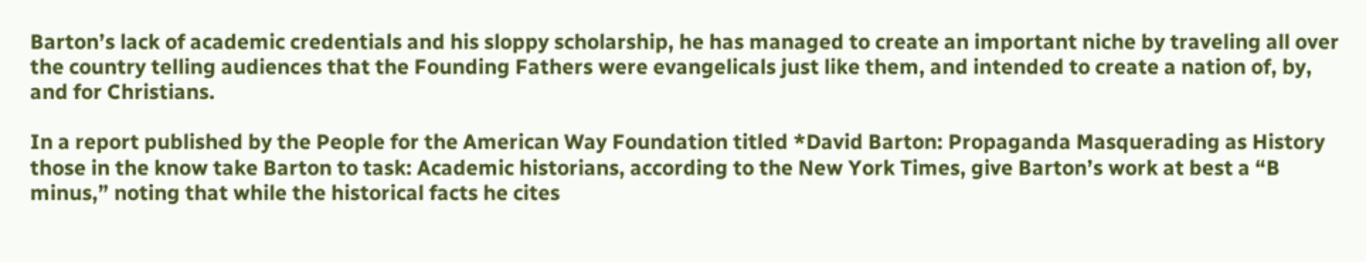Barton’s lack of academic credentials and his sloppy scholarship, he has managed to create an important niche by traveling all over the country telling audiences that the Founding Fathers were evangelicals just like them, and intended to create a nation of, by, and for Christians.

In a report published by the People for the American Way Foundation titled *David Barton: Propaganda Masquerading as History those in the know take Barton to task: Academic historians, according to the New York Times, give Barton’s work at best a “B minus,” noting that while the historical facts he cites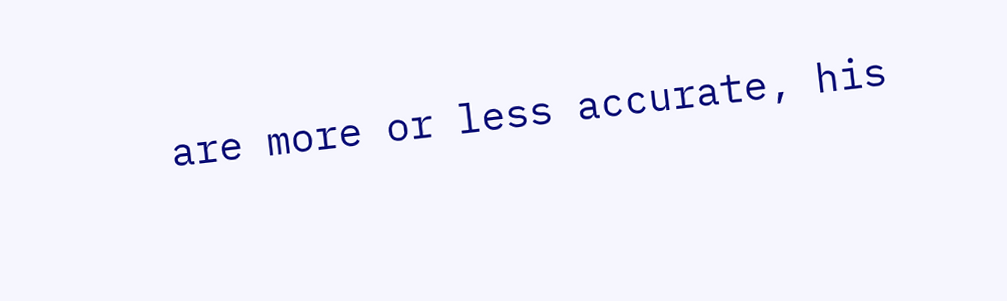are more or less accurate, his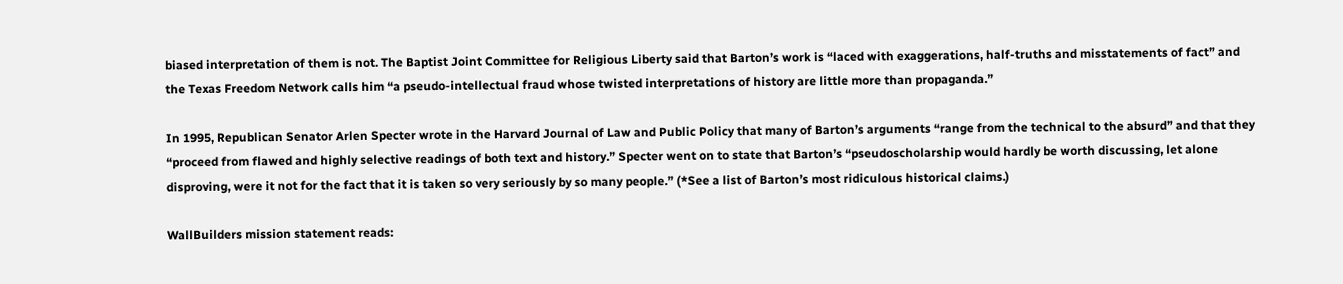biased interpretation of them is not. The Baptist Joint Committee for Religious Liberty said that Barton’s work is “laced with exaggerations, half-truths and misstatements of fact” and the Texas Freedom Network calls him “a pseudo-intellectual fraud whose twisted interpretations of history are little more than propaganda.”

In 1995, Republican Senator Arlen Specter wrote in the Harvard Journal of Law and Public Policy that many of Barton’s arguments “range from the technical to the absurd” and that they “proceed from flawed and highly selective readings of both text and history.” Specter went on to state that Barton’s “pseudoscholarship would hardly be worth discussing, let alone disproving, were it not for the fact that it is taken so very seriously by so many people.” (*See a list of Barton’s most ridiculous historical claims.)

WallBuilders mission statement reads: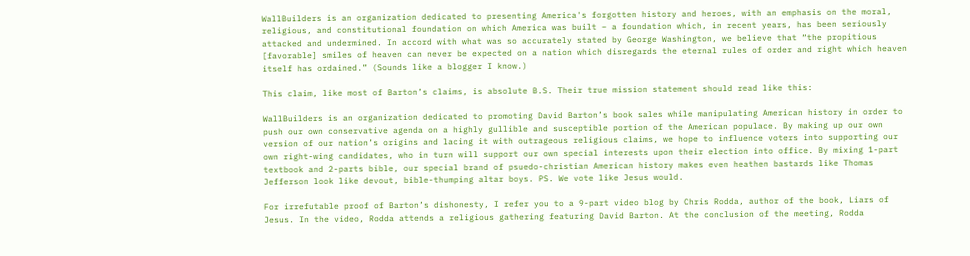WallBuilders is an organization dedicated to presenting America's forgotten history and heroes, with an emphasis on the moral, religious, and constitutional foundation on which America was built – a foundation which, in recent years, has been seriously attacked and undermined. In accord with what was so accurately stated by George Washington, we believe that “the propitious [favorable] smiles of heaven can never be expected on a nation which disregards the eternal rules of order and right which heaven itself has ordained.” (Sounds like a blogger I know.)

This claim, like most of Barton’s claims, is absolute B.S. Their true mission statement should read like this:

WallBuilders is an organization dedicated to promoting David Barton’s book sales while manipulating American history in order to push our own conservative agenda on a highly gullible and susceptible portion of the American populace. By making up our own version of our nation’s origins and lacing it with outrageous religious claims, we hope to influence voters into supporting our own right-wing candidates, who in turn will support our own special interests upon their election into office. By mixing 1-part textbook and 2-parts bible, our special brand of psuedo-christian American history makes even heathen bastards like Thomas Jefferson look like devout, bible-thumping altar boys. PS. We vote like Jesus would.

For irrefutable proof of Barton’s dishonesty, I refer you to a 9-part video blog by Chris Rodda, author of the book, Liars of Jesus. In the video, Rodda attends a religious gathering featuring David Barton. At the conclusion of the meeting, Rodda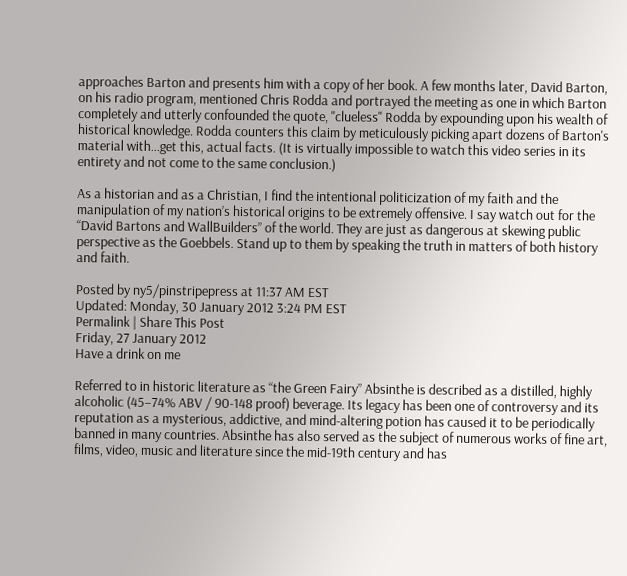approaches Barton and presents him with a copy of her book. A few months later, David Barton, on his radio program, mentioned Chris Rodda and portrayed the meeting as one in which Barton completely and utterly confounded the quote, "clueless" Rodda by expounding upon his wealth of historical knowledge. Rodda counters this claim by meticulously picking apart dozens of Barton's material with...get this, actual facts. (It is virtually impossible to watch this video series in its entirety and not come to the same conclusion.)

As a historian and as a Christian, I find the intentional politicization of my faith and the manipulation of my nation’s historical origins to be extremely offensive. I say watch out for the “David Bartons and WallBuilders” of the world. They are just as dangerous at skewing public perspective as the Goebbels. Stand up to them by speaking the truth in matters of both history and faith.

Posted by ny5/pinstripepress at 11:37 AM EST
Updated: Monday, 30 January 2012 3:24 PM EST
Permalink | Share This Post
Friday, 27 January 2012
Have a drink on me

Referred to in historic literature as “the Green Fairy” Absinthe is described as a distilled, highly alcoholic (45–74% ABV / 90-148 proof) beverage. Its legacy has been one of controversy and its reputation as a mysterious, addictive, and mind-altering potion has caused it to be periodically banned in many countries. Absinthe has also served as the subject of numerous works of fine art, films, video, music and literature since the mid-19th century and has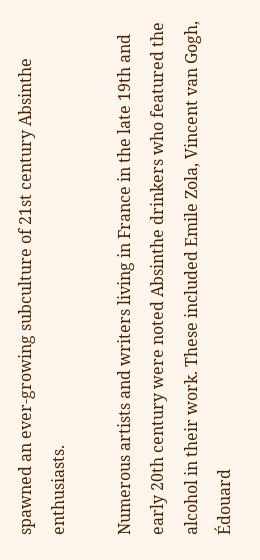spawned an ever-growing subculture of 21st century Absinthe enthusiasts.

Numerous artists and writers living in France in the late 19th and early 20th century were noted Absinthe drinkers who featured the alcohol in their work. These included Emile Zola, Vincent van Gogh, Édouard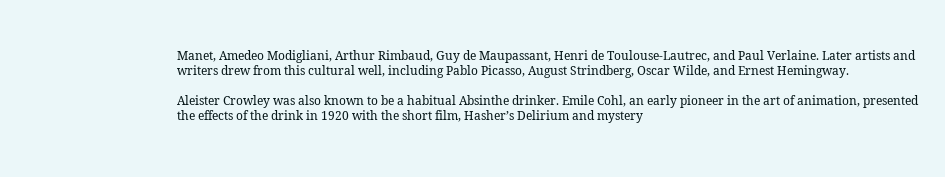Manet, Amedeo Modigliani, Arthur Rimbaud, Guy de Maupassant, Henri de Toulouse-Lautrec, and Paul Verlaine. Later artists and writers drew from this cultural well, including Pablo Picasso, August Strindberg, Oscar Wilde, and Ernest Hemingway.

Aleister Crowley was also known to be a habitual Absinthe drinker. Emile Cohl, an early pioneer in the art of animation, presented the effects of the drink in 1920 with the short film, Hasher’s Delirium and mystery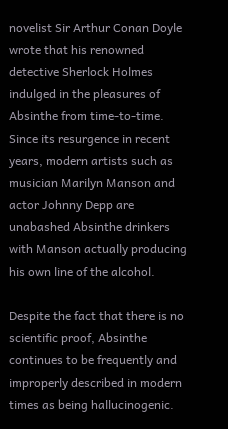novelist Sir Arthur Conan Doyle wrote that his renowned detective Sherlock Holmes indulged in the pleasures of Absinthe from time-to-time. Since its resurgence in recent years, modern artists such as musician Marilyn Manson and actor Johnny Depp are unabashed Absinthe drinkers with Manson actually producing his own line of the alcohol.

Despite the fact that there is no scientific proof, Absinthe continues to be frequently and improperly described in modern times as being hallucinogenic.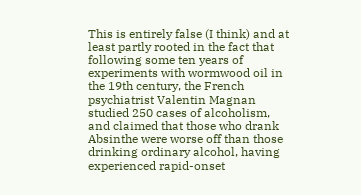This is entirely false (I think) and at least partly rooted in the fact that following some ten years of experiments with wormwood oil in the 19th century, the French psychiatrist Valentin Magnan studied 250 cases of alcoholism, and claimed that those who drank Absinthe were worse off than those drinking ordinary alcohol, having experienced rapid-onset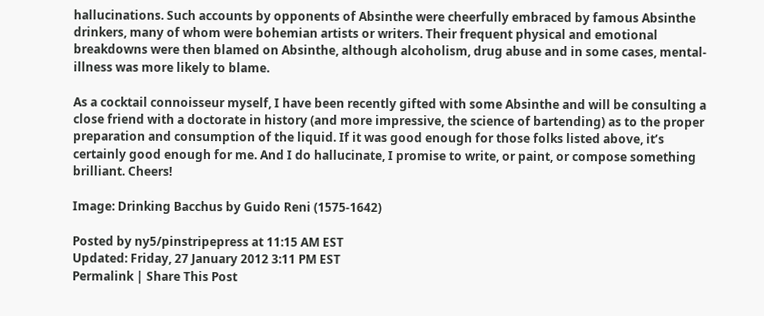hallucinations. Such accounts by opponents of Absinthe were cheerfully embraced by famous Absinthe drinkers, many of whom were bohemian artists or writers. Their frequent physical and emotional breakdowns were then blamed on Absinthe, although alcoholism, drug abuse and in some cases, mental-illness was more likely to blame.

As a cocktail connoisseur myself, I have been recently gifted with some Absinthe and will be consulting a close friend with a doctorate in history (and more impressive, the science of bartending) as to the proper preparation and consumption of the liquid. If it was good enough for those folks listed above, it’s certainly good enough for me. And I do hallucinate, I promise to write, or paint, or compose something brilliant. Cheers!

Image: Drinking Bacchus by Guido Reni (1575-1642)

Posted by ny5/pinstripepress at 11:15 AM EST
Updated: Friday, 27 January 2012 3:11 PM EST
Permalink | Share This Post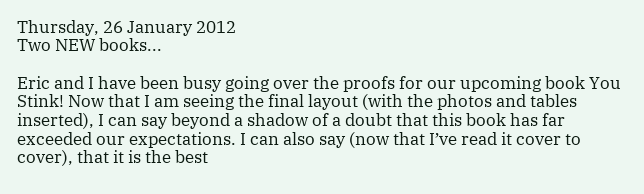Thursday, 26 January 2012
Two NEW books...

Eric and I have been busy going over the proofs for our upcoming book You Stink! Now that I am seeing the final layout (with the photos and tables inserted), I can say beyond a shadow of a doubt that this book has far exceeded our expectations. I can also say (now that I’ve read it cover to cover), that it is the best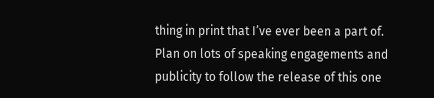thing in print that I’ve ever been a part of. Plan on lots of speaking engagements and publicity to follow the release of this one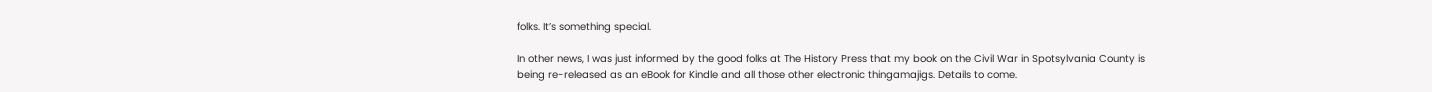folks. It’s something special.

In other news, I was just informed by the good folks at The History Press that my book on the Civil War in Spotsylvania County is being re-released as an eBook for Kindle and all those other electronic thingamajigs. Details to come.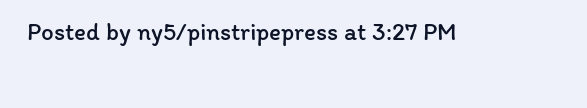Posted by ny5/pinstripepress at 3:27 PM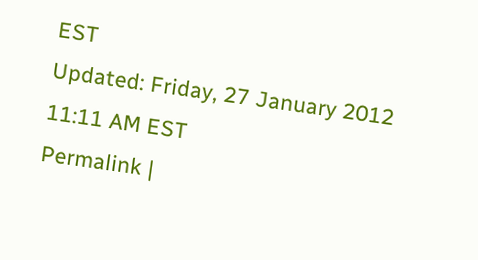EST
Updated: Friday, 27 January 2012 11:11 AM EST
Permalink |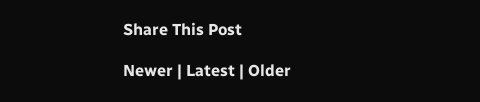Share This Post

Newer | Latest | Older